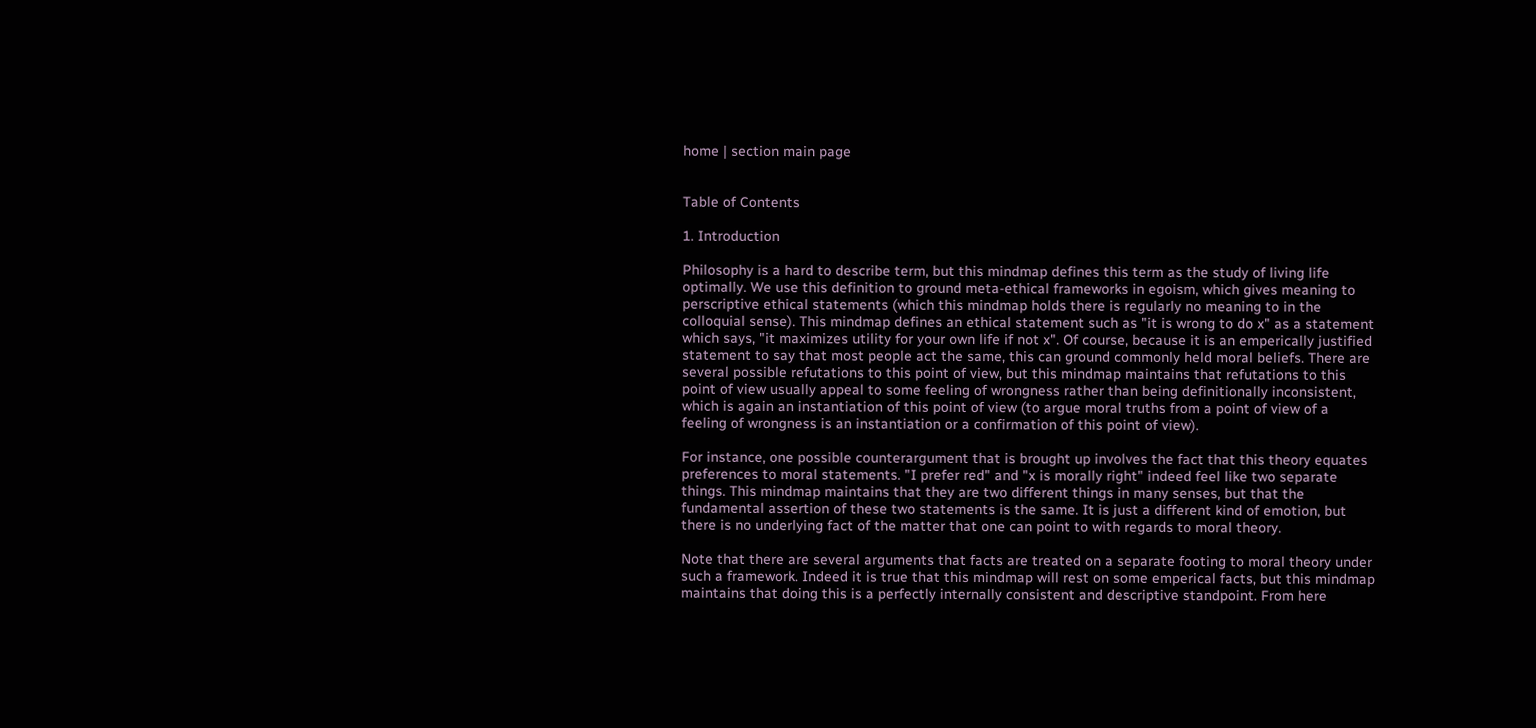home | section main page


Table of Contents

1. Introduction

Philosophy is a hard to describe term, but this mindmap defines this term as the study of living life optimally. We use this definition to ground meta-ethical frameworks in egoism, which gives meaning to perscriptive ethical statements (which this mindmap holds there is regularly no meaning to in the colloquial sense). This mindmap defines an ethical statement such as "it is wrong to do x" as a statement which says, "it maximizes utility for your own life if not x". Of course, because it is an emperically justified statement to say that most people act the same, this can ground commonly held moral beliefs. There are several possible refutations to this point of view, but this mindmap maintains that refutations to this point of view usually appeal to some feeling of wrongness rather than being definitionally inconsistent, which is again an instantiation of this point of view (to argue moral truths from a point of view of a feeling of wrongness is an instantiation or a confirmation of this point of view).

For instance, one possible counterargument that is brought up involves the fact that this theory equates preferences to moral statements. "I prefer red" and "x is morally right" indeed feel like two separate things. This mindmap maintains that they are two different things in many senses, but that the fundamental assertion of these two statements is the same. It is just a different kind of emotion, but there is no underlying fact of the matter that one can point to with regards to moral theory.

Note that there are several arguments that facts are treated on a separate footing to moral theory under such a framework. Indeed it is true that this mindmap will rest on some emperical facts, but this mindmap maintains that doing this is a perfectly internally consistent and descriptive standpoint. From here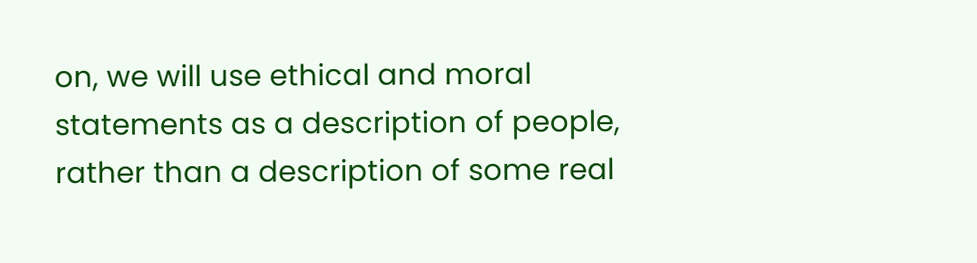on, we will use ethical and moral statements as a description of people, rather than a description of some real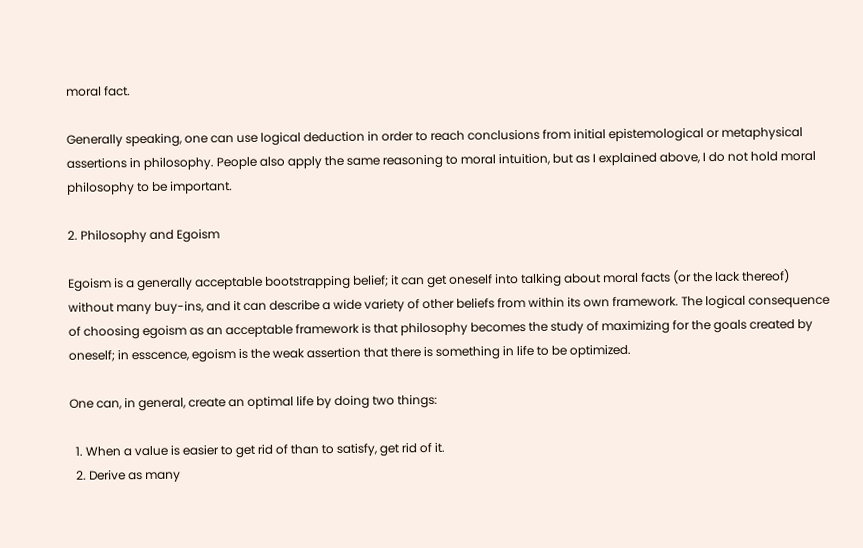moral fact.

Generally speaking, one can use logical deduction in order to reach conclusions from initial epistemological or metaphysical assertions in philosophy. People also apply the same reasoning to moral intuition, but as I explained above, I do not hold moral philosophy to be important.

2. Philosophy and Egoism

Egoism is a generally acceptable bootstrapping belief; it can get oneself into talking about moral facts (or the lack thereof) without many buy-ins, and it can describe a wide variety of other beliefs from within its own framework. The logical consequence of choosing egoism as an acceptable framework is that philosophy becomes the study of maximizing for the goals created by oneself; in esscence, egoism is the weak assertion that there is something in life to be optimized.

One can, in general, create an optimal life by doing two things:

  1. When a value is easier to get rid of than to satisfy, get rid of it.
  2. Derive as many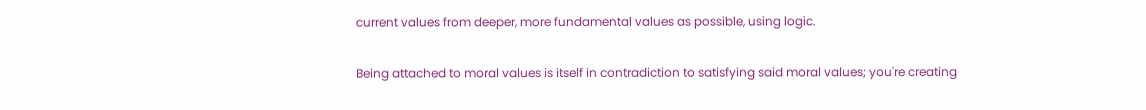current values from deeper, more fundamental values as possible, using logic.

Being attached to moral values is itself in contradiction to satisfying said moral values; you're creating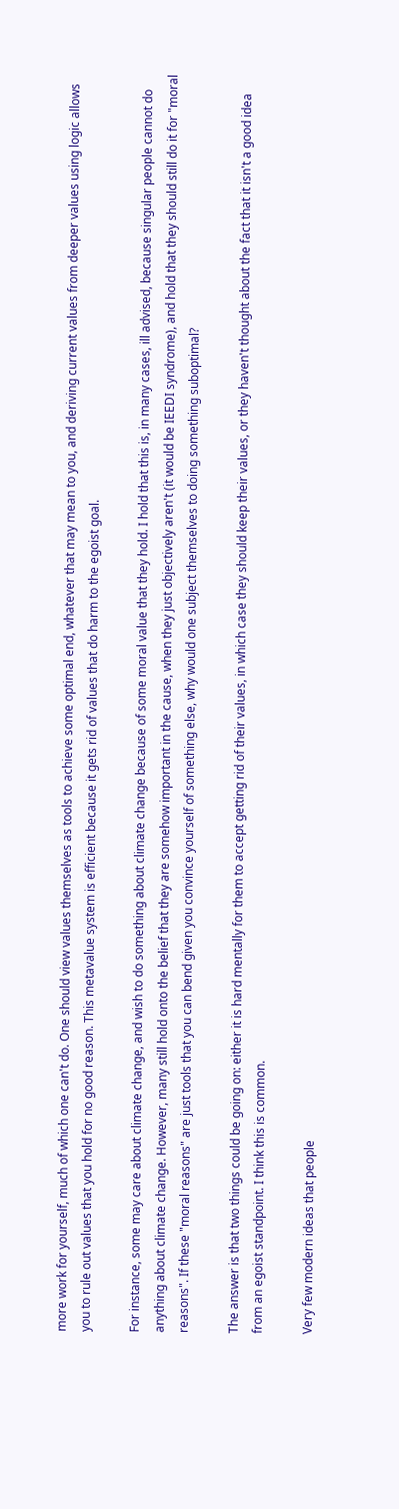more work for yourself, much of which one can't do. One should view values themselves as tools to achieve some optimal end, whatever that may mean to you, and deriving current values from deeper values using logic allows you to rule out values that you hold for no good reason. This metavalue system is efficient because it gets rid of values that do harm to the egoist goal.

For instance, some may care about climate change, and wish to do something about climate change because of some moral value that they hold. I hold that this is, in many cases, ill advised, because singular people cannot do anything about climate change. However, many still hold onto the belief that they are somehow important in the cause, when they just objectively aren't (it would be IEEDI syndrome), and hold that they should still do it for "moral reasons". If these "moral reasons" are just tools that you can bend given you convince yourself of something else, why would one subject themselves to doing something suboptimal?

The answer is that two things could be going on: either it is hard mentally for them to accept getting rid of their values, in which case they should keep their values, or they haven't thought about the fact that it isn't a good idea from an egoist standpoint. I think this is common.

Very few modern ideas that people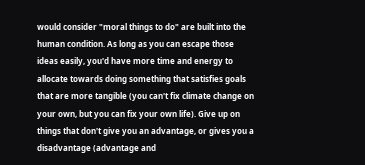would consider "moral things to do" are built into the human condition. As long as you can escape those ideas easily, you'd have more time and energy to allocate towards doing something that satisfies goals that are more tangible (you can't fix climate change on your own, but you can fix your own life). Give up on things that don't give you an advantage, or gives you a disadvantage (advantage and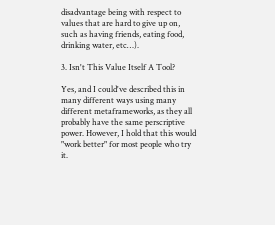disadvantage being with respect to values that are hard to give up on, such as having friends, eating food, drinking water, etc…).

3. Isn't This Value Itself A Tool?

Yes, and I could've described this in many different ways using many different metaframeworks, as they all probably have the same perscriptive power. However, I hold that this would "work better" for most people who try it.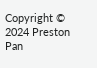Copyright © 2024 Preston Pan